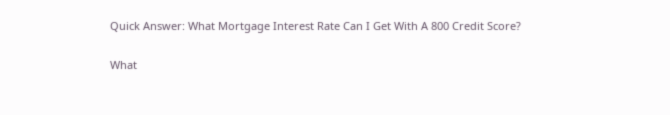Quick Answer: What Mortgage Interest Rate Can I Get With A 800 Credit Score?

What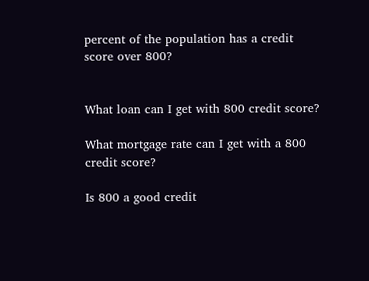percent of the population has a credit score over 800?


What loan can I get with 800 credit score?

What mortgage rate can I get with a 800 credit score?

Is 800 a good credit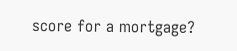score for a mortgage?